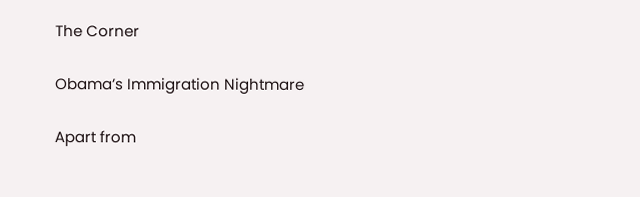The Corner

Obama’s Immigration Nightmare

Apart from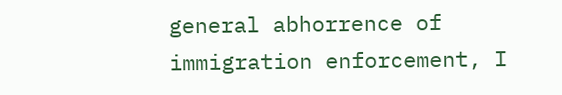general abhorrence of immigration enforcement, I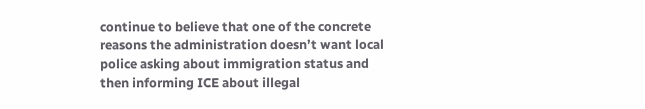continue to believe that one of the concrete reasons the administration doesn’t want local police asking about immigration status and then informing ICE about illegal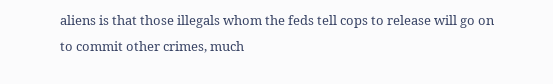aliens is that those illegals whom the feds tell cops to release will go on to commit other crimes, much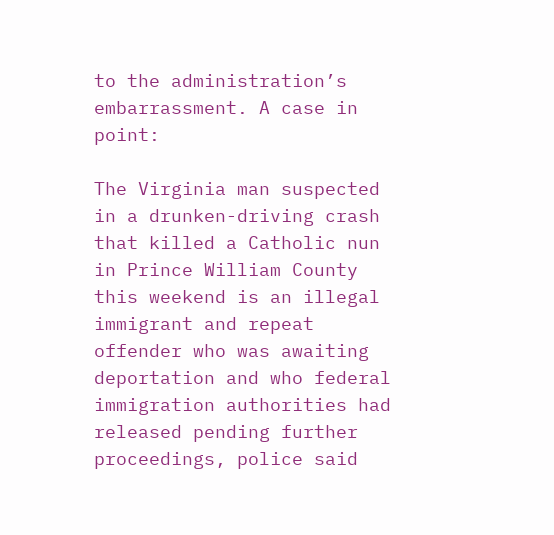to the administration’s embarrassment. A case in point:

The Virginia man suspected in a drunken-driving crash that killed a Catholic nun in Prince William County this weekend is an illegal immigrant and repeat offender who was awaiting deportation and who federal immigration authorities had released pending further proceedings, police said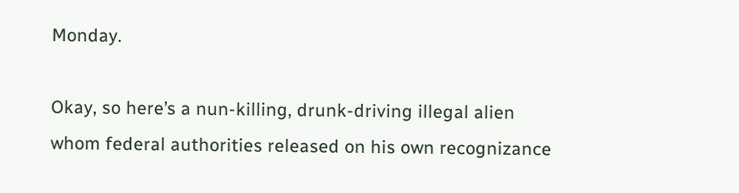Monday.

Okay, so here’s a nun-killing, drunk-driving illegal alien whom federal authorities released on his own recognizance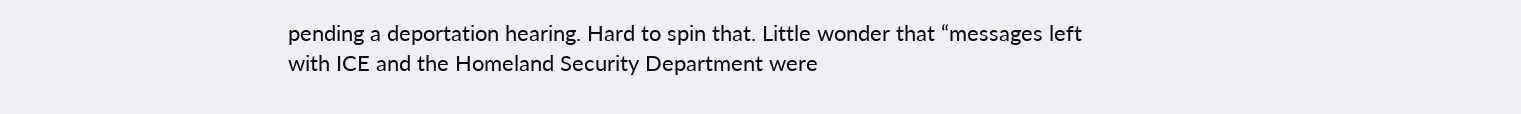pending a deportation hearing. Hard to spin that. Little wonder that “messages left with ICE and the Homeland Security Department were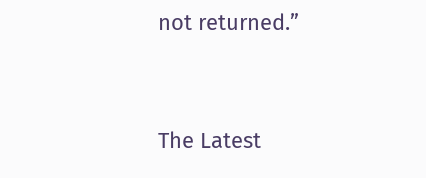not returned.”


The Latest